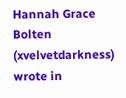Hannah Grace Bolten (xvelvetdarkness) wrote in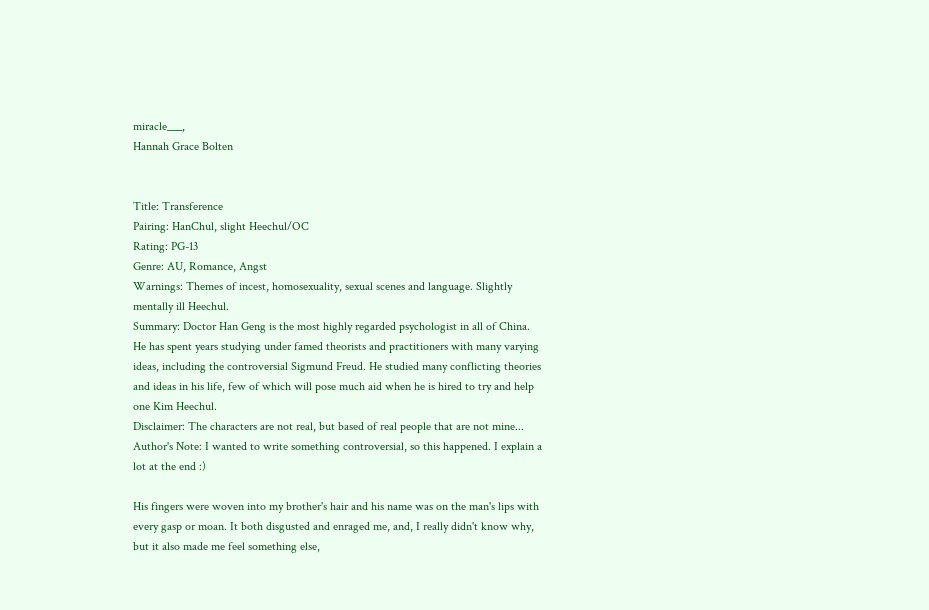miracle___,
Hannah Grace Bolten


Title: Transference
Pairing: HanChul, slight Heechul/OC
Rating: PG-13
Genre: AU, Romance, Angst
Warnings: Themes of incest, homosexuality, sexual scenes and language. Slightly mentally ill Heechul.
Summary: Doctor Han Geng is the most highly regarded psychologist in all of China. He has spent years studying under famed theorists and practitioners with many varying ideas, including the controversial Sigmund Freud. He studied many conflicting theories and ideas in his life, few of which will pose much aid when he is hired to try and help one Kim Heechul.
Disclaimer: The characters are not real, but based of real people that are not mine...
Author's Note: I wanted to write something controversial, so this happened. I explain a lot at the end :)

His fingers were woven into my brother's hair and his name was on the man's lips with every gasp or moan. It both disgusted and enraged me, and, I really didn't know why, but it also made me feel something else,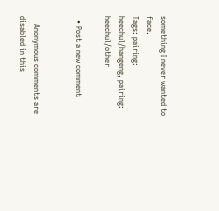something I never wanted to face.
Tags: pairing: heechul/hangeng, pairing: heechul/other

  • Post a new comment


    Anonymous comments are disabled in this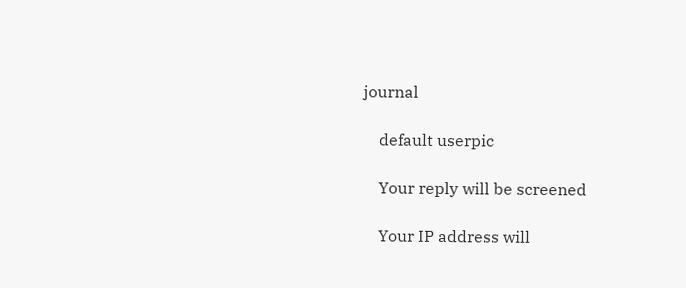journal

    default userpic

    Your reply will be screened

    Your IP address will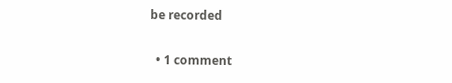be recorded

  • 1 comment